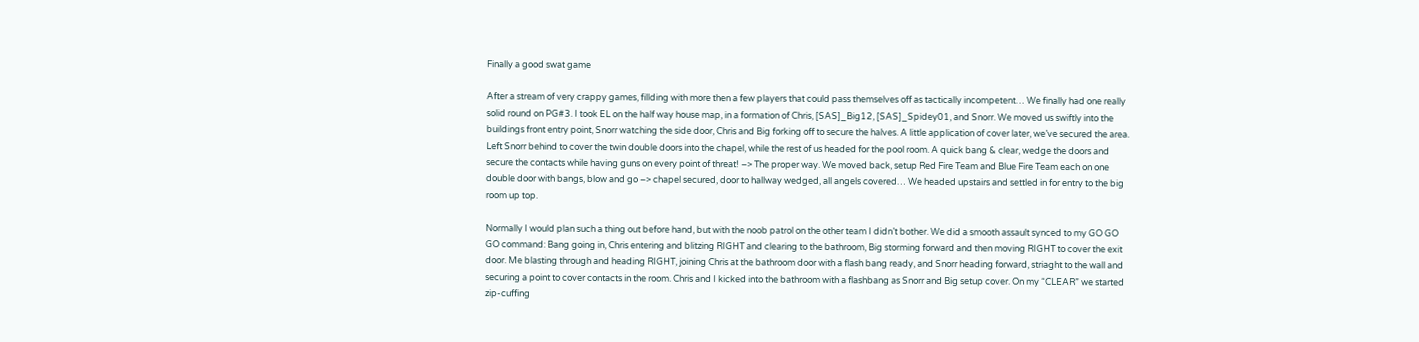Finally a good swat game

After a stream of very crappy games, fillding with more then a few players that could pass themselves off as tactically incompetent… We finally had one really solid round on PG#3. I took EL on the half way house map, in a formation of Chris, [SAS]_Big12, [SAS]_Spidey01, and Snorr. We moved us swiftly into the buildings front entry point, Snorr watching the side door, Chris and Big forking off to secure the halves. A little application of cover later, we’ve secured the area. Left Snorr behind to cover the twin double doors into the chapel, while the rest of us headed for the pool room. A quick bang & clear, wedge the doors and secure the contacts while having guns on every point of threat! –> The proper way. We moved back, setup Red Fire Team and Blue Fire Team each on one double door with bangs, blow and go –> chapel secured, door to hallway wedged, all angels covered… We headed upstairs and settled in for entry to the big room up top.

Normally I would plan such a thing out before hand, but with the noob patrol on the other team I didn’t bother. We did a smooth assault synced to my GO GO GO command: Bang going in, Chris entering and blitzing RIGHT and clearing to the bathroom, Big storming forward and then moving RIGHT to cover the exit door. Me blasting through and heading RIGHT, joining Chris at the bathroom door with a flash bang ready, and Snorr heading forward, striaght to the wall and securing a point to cover contacts in the room. Chris and I kicked into the bathroom with a flashbang as Snorr and Big setup cover. On my “CLEAR” we started zip-cuffing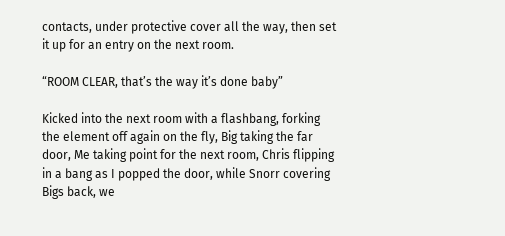contacts, under protective cover all the way, then set it up for an entry on the next room.

“ROOM CLEAR, that’s the way it’s done baby”

Kicked into the next room with a flashbang, forking the element off again on the fly, Big taking the far door, Me taking point for the next room, Chris flipping in a bang as I popped the door, while Snorr covering Bigs back, we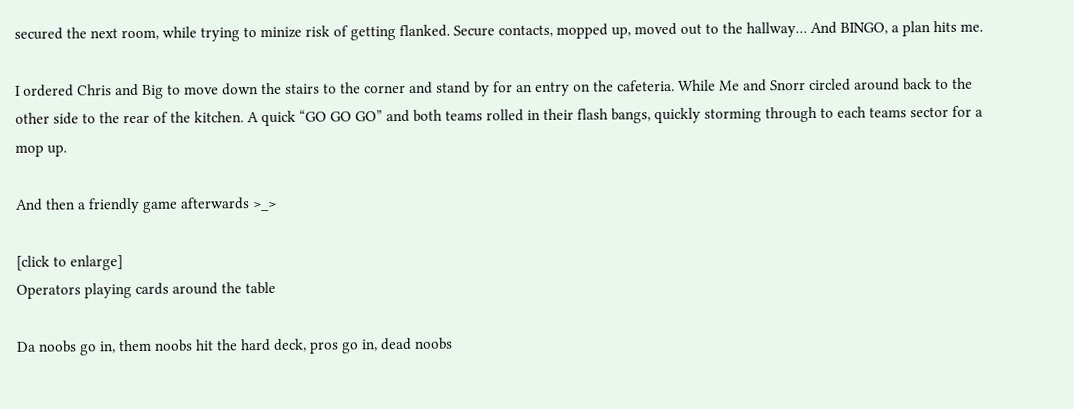secured the next room, while trying to minize risk of getting flanked. Secure contacts, mopped up, moved out to the hallway… And BINGO, a plan hits me.

I ordered Chris and Big to move down the stairs to the corner and stand by for an entry on the cafeteria. While Me and Snorr circled around back to the other side to the rear of the kitchen. A quick “GO GO GO” and both teams rolled in their flash bangs, quickly storming through to each teams sector for a mop up.

And then a friendly game afterwards >_>

[click to enlarge]
Operators playing cards around the table

Da noobs go in, them noobs hit the hard deck, pros go in, dead noobs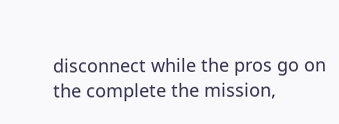disconnect while the pros go on the complete the mission,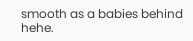smooth as a babies behind hehe.